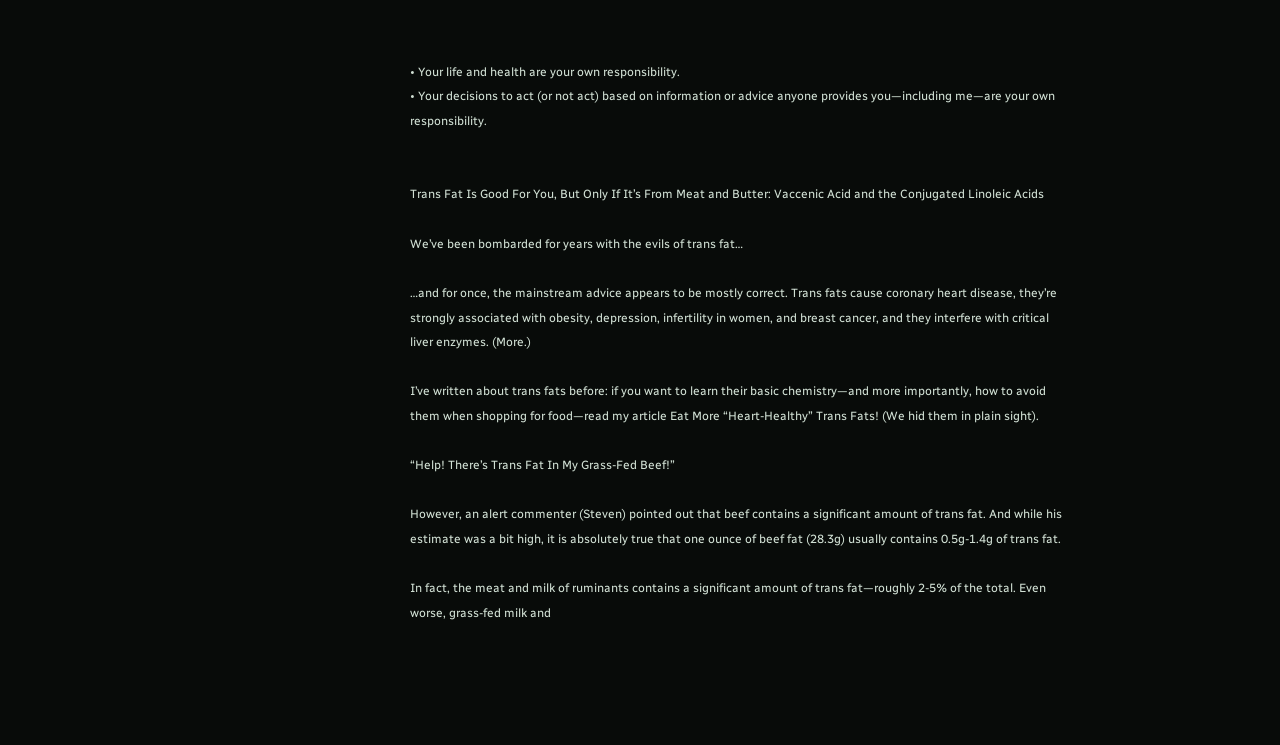• Your life and health are your own responsibility.
• Your decisions to act (or not act) based on information or advice anyone provides you—including me—are your own responsibility.


Trans Fat Is Good For You, But Only If It’s From Meat and Butter: Vaccenic Acid and the Conjugated Linoleic Acids

We’ve been bombarded for years with the evils of trans fat…

…and for once, the mainstream advice appears to be mostly correct. Trans fats cause coronary heart disease, they’re strongly associated with obesity, depression, infertility in women, and breast cancer, and they interfere with critical liver enzymes. (More.)

I’ve written about trans fats before: if you want to learn their basic chemistry—and more importantly, how to avoid them when shopping for food—read my article Eat More “Heart-Healthy” Trans Fats! (We hid them in plain sight).

“Help! There’s Trans Fat In My Grass-Fed Beef!”

However, an alert commenter (Steven) pointed out that beef contains a significant amount of trans fat. And while his estimate was a bit high, it is absolutely true that one ounce of beef fat (28.3g) usually contains 0.5g-1.4g of trans fat.

In fact, the meat and milk of ruminants contains a significant amount of trans fat—roughly 2-5% of the total. Even worse, grass-fed milk and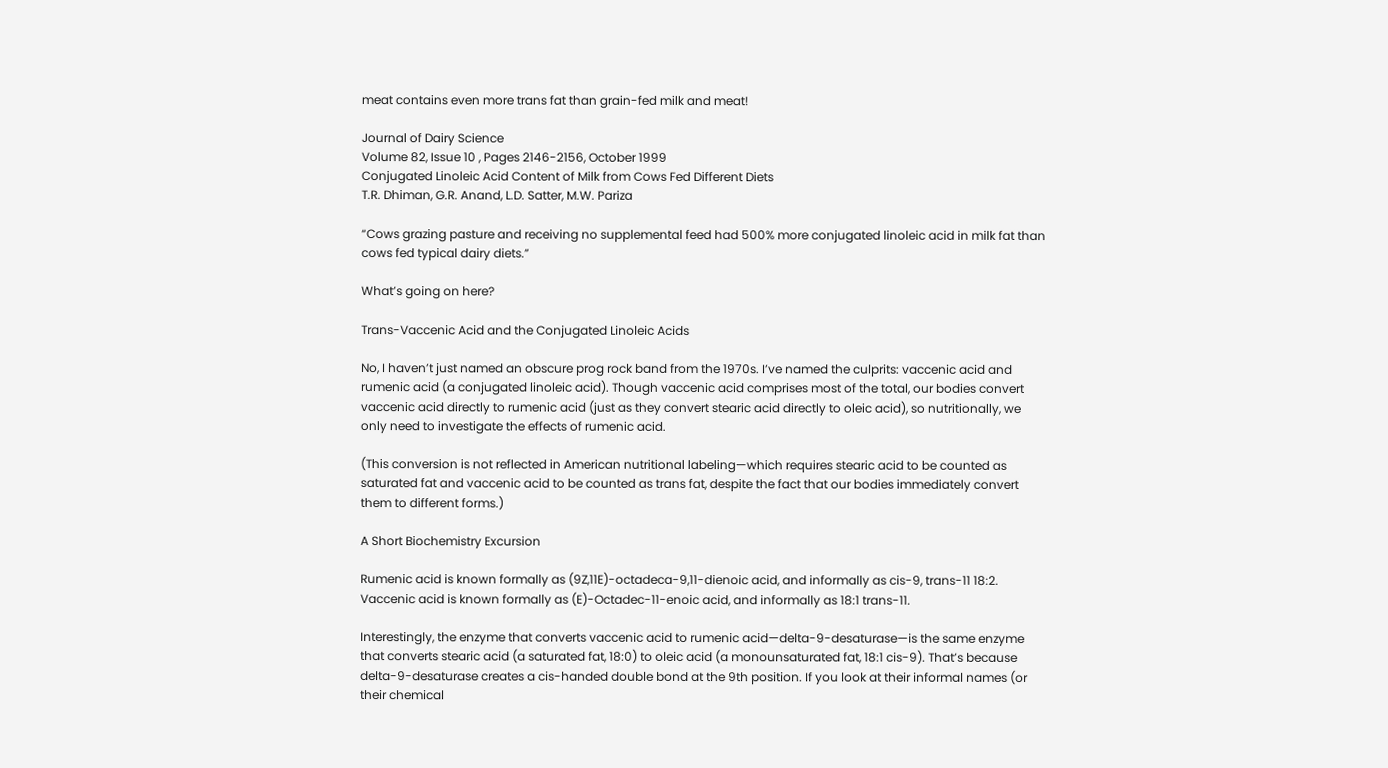meat contains even more trans fat than grain-fed milk and meat!

Journal of Dairy Science
Volume 82, Issue 10 , Pages 2146-2156, October 1999
Conjugated Linoleic Acid Content of Milk from Cows Fed Different Diets
T.R. Dhiman, G.R. Anand, L.D. Satter, M.W. Pariza

“Cows grazing pasture and receiving no supplemental feed had 500% more conjugated linoleic acid in milk fat than cows fed typical dairy diets.”

What’s going on here?

Trans-Vaccenic Acid and the Conjugated Linoleic Acids

No, I haven’t just named an obscure prog rock band from the 1970s. I’ve named the culprits: vaccenic acid and rumenic acid (a conjugated linoleic acid). Though vaccenic acid comprises most of the total, our bodies convert vaccenic acid directly to rumenic acid (just as they convert stearic acid directly to oleic acid), so nutritionally, we only need to investigate the effects of rumenic acid.

(This conversion is not reflected in American nutritional labeling—which requires stearic acid to be counted as saturated fat and vaccenic acid to be counted as trans fat, despite the fact that our bodies immediately convert them to different forms.)

A Short Biochemistry Excursion

Rumenic acid is known formally as (9Z,11E)-octadeca-9,11-dienoic acid, and informally as cis-9, trans-11 18:2. Vaccenic acid is known formally as (E)-Octadec-11-enoic acid, and informally as 18:1 trans-11.

Interestingly, the enzyme that converts vaccenic acid to rumenic acid—delta-9-desaturase—is the same enzyme that converts stearic acid (a saturated fat, 18:0) to oleic acid (a monounsaturated fat, 18:1 cis-9). That’s because delta-9-desaturase creates a cis-handed double bond at the 9th position. If you look at their informal names (or their chemical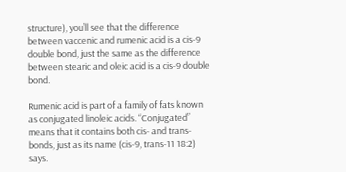structure), you’ll see that the difference between vaccenic and rumenic acid is a cis-9 double bond, just the same as the difference between stearic and oleic acid is a cis-9 double bond.

Rumenic acid is part of a family of fats known as conjugated linoleic acids. “Conjugated” means that it contains both cis- and trans- bonds, just as its name (cis-9, trans-11 18:2) says.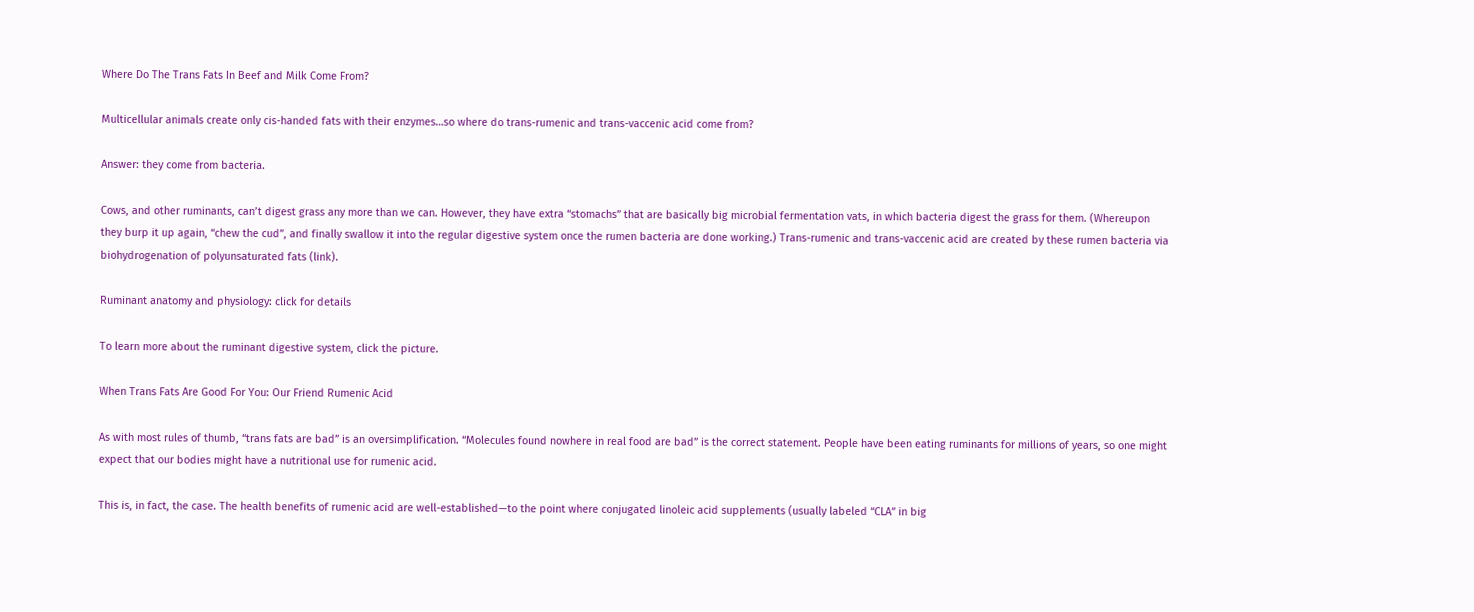Where Do The Trans Fats In Beef and Milk Come From?

Multicellular animals create only cis-handed fats with their enzymes…so where do trans-rumenic and trans-vaccenic acid come from?

Answer: they come from bacteria.

Cows, and other ruminants, can’t digest grass any more than we can. However, they have extra “stomachs” that are basically big microbial fermentation vats, in which bacteria digest the grass for them. (Whereupon they burp it up again, “chew the cud”, and finally swallow it into the regular digestive system once the rumen bacteria are done working.) Trans-rumenic and trans-vaccenic acid are created by these rumen bacteria via biohydrogenation of polyunsaturated fats (link).

Ruminant anatomy and physiology: click for details

To learn more about the ruminant digestive system, click the picture.

When Trans Fats Are Good For You: Our Friend Rumenic Acid

As with most rules of thumb, “trans fats are bad” is an oversimplification. “Molecules found nowhere in real food are bad” is the correct statement. People have been eating ruminants for millions of years, so one might expect that our bodies might have a nutritional use for rumenic acid.

This is, in fact, the case. The health benefits of rumenic acid are well-established—to the point where conjugated linoleic acid supplements (usually labeled “CLA” in big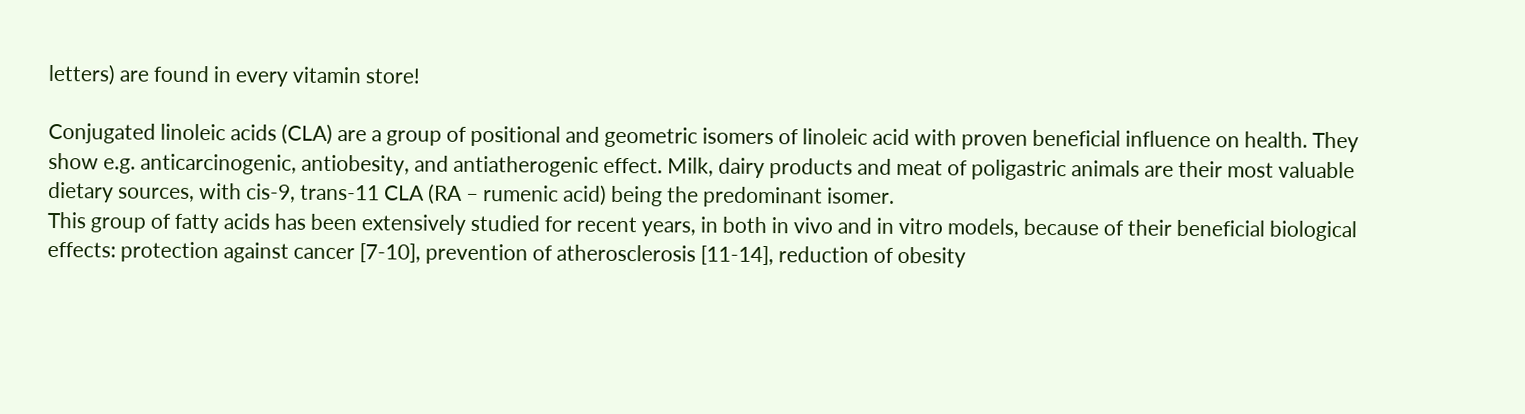letters) are found in every vitamin store!

Conjugated linoleic acids (CLA) are a group of positional and geometric isomers of linoleic acid with proven beneficial influence on health. They show e.g. anticarcinogenic, antiobesity, and antiatherogenic effect. Milk, dairy products and meat of poligastric animals are their most valuable dietary sources, with cis-9, trans-11 CLA (RA – rumenic acid) being the predominant isomer.
This group of fatty acids has been extensively studied for recent years, in both in vivo and in vitro models, because of their beneficial biological effects: protection against cancer [7-10], prevention of atherosclerosis [11-14], reduction of obesity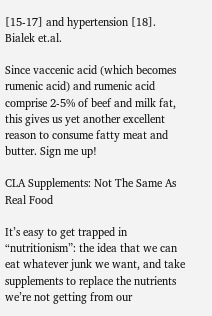[15-17] and hypertension [18].
Bialek et.al.

Since vaccenic acid (which becomes rumenic acid) and rumenic acid comprise 2-5% of beef and milk fat, this gives us yet another excellent reason to consume fatty meat and butter. Sign me up!

CLA Supplements: Not The Same As Real Food

It’s easy to get trapped in “nutritionism”: the idea that we can eat whatever junk we want, and take supplements to replace the nutrients we’re not getting from our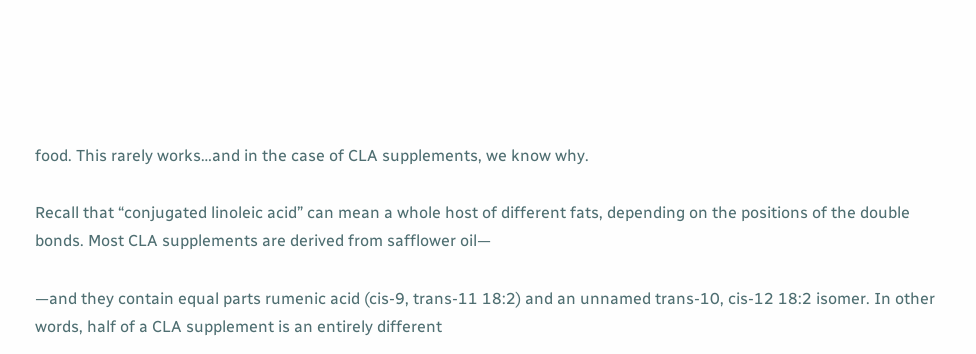food. This rarely works…and in the case of CLA supplements, we know why.

Recall that “conjugated linoleic acid” can mean a whole host of different fats, depending on the positions of the double bonds. Most CLA supplements are derived from safflower oil—

—and they contain equal parts rumenic acid (cis-9, trans-11 18:2) and an unnamed trans-10, cis-12 18:2 isomer. In other words, half of a CLA supplement is an entirely different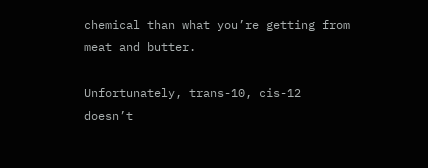chemical than what you’re getting from meat and butter.

Unfortunately, trans-10, cis-12 doesn’t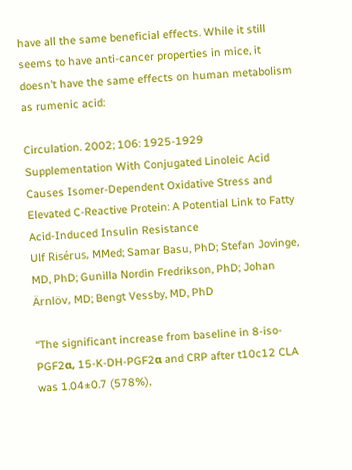have all the same beneficial effects. While it still seems to have anti-cancer properties in mice, it doesn’t have the same effects on human metabolism as rumenic acid:

Circulation. 2002; 106: 1925-1929
Supplementation With Conjugated Linoleic Acid Causes Isomer-Dependent Oxidative Stress and Elevated C-Reactive Protein: A Potential Link to Fatty Acid-Induced Insulin Resistance
Ulf Risérus, MMed; Samar Basu, PhD; Stefan Jovinge, MD, PhD; Gunilla Nordin Fredrikson, PhD; Johan Ärnlöv, MD; Bengt Vessby, MD, PhD

“The significant increase from baseline in 8-iso-PGF2α, 15-K-DH-PGF2α and CRP after t10c12 CLA was 1.04±0.7 (578%),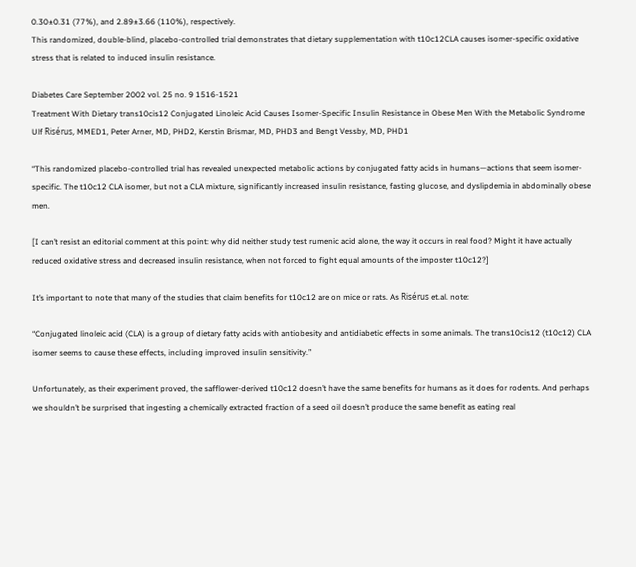0.30±0.31 (77%), and 2.89±3.66 (110%), respectively.
This randomized, double-blind, placebo-controlled trial demonstrates that dietary supplementation with t10c12CLA causes isomer-specific oxidative stress that is related to induced insulin resistance.

Diabetes Care September 2002 vol. 25 no. 9 1516-1521
Treatment With Dietary trans10cis12 Conjugated Linoleic Acid Causes Isomer-Specific Insulin Resistance in Obese Men With the Metabolic Syndrome
Ulf Risérus, MMED1, Peter Arner, MD, PHD2, Kerstin Brismar, MD, PHD3 and Bengt Vessby, MD, PHD1

“This randomized placebo-controlled trial has revealed unexpected metabolic actions by conjugated fatty acids in humans—actions that seem isomer-specific. The t10c12 CLA isomer, but not a CLA mixture, significantly increased insulin resistance, fasting glucose, and dyslipdemia in abdominally obese men.

[I can’t resist an editorial comment at this point: why did neither study test rumenic acid alone, the way it occurs in real food? Might it have actually reduced oxidative stress and decreased insulin resistance, when not forced to fight equal amounts of the imposter t10c12?]

It’s important to note that many of the studies that claim benefits for t10c12 are on mice or rats. As Risérus et.al. note:

“Conjugated linoleic acid (CLA) is a group of dietary fatty acids with antiobesity and antidiabetic effects in some animals. The trans10cis12 (t10c12) CLA isomer seems to cause these effects, including improved insulin sensitivity.”

Unfortunately, as their experiment proved, the safflower-derived t10c12 doesn’t have the same benefits for humans as it does for rodents. And perhaps we shouldn’t be surprised that ingesting a chemically extracted fraction of a seed oil doesn’t produce the same benefit as eating real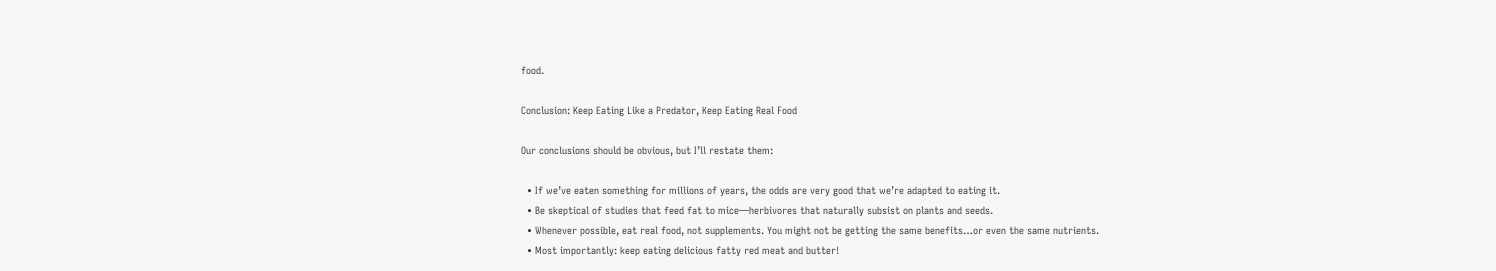food.

Conclusion: Keep Eating Like a Predator, Keep Eating Real Food

Our conclusions should be obvious, but I’ll restate them:

  • If we’ve eaten something for millions of years, the odds are very good that we’re adapted to eating it.
  • Be skeptical of studies that feed fat to mice—herbivores that naturally subsist on plants and seeds.
  • Whenever possible, eat real food, not supplements. You might not be getting the same benefits…or even the same nutrients.
  • Most importantly: keep eating delicious fatty red meat and butter!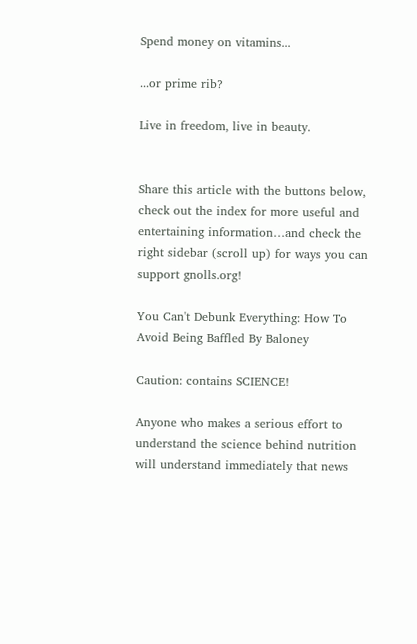Spend money on vitamins...

...or prime rib?

Live in freedom, live in beauty.


Share this article with the buttons below, check out the index for more useful and entertaining information…and check the right sidebar (scroll up) for ways you can support gnolls.org!

You Can't Debunk Everything: How To Avoid Being Baffled By Baloney

Caution: contains SCIENCE!

Anyone who makes a serious effort to understand the science behind nutrition will understand immediately that news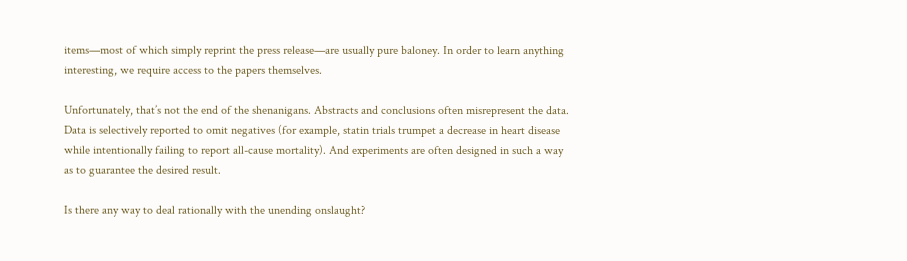items—most of which simply reprint the press release—are usually pure baloney. In order to learn anything interesting, we require access to the papers themselves.

Unfortunately, that’s not the end of the shenanigans. Abstracts and conclusions often misrepresent the data. Data is selectively reported to omit negatives (for example, statin trials trumpet a decrease in heart disease while intentionally failing to report all-cause mortality). And experiments are often designed in such a way as to guarantee the desired result.

Is there any way to deal rationally with the unending onslaught?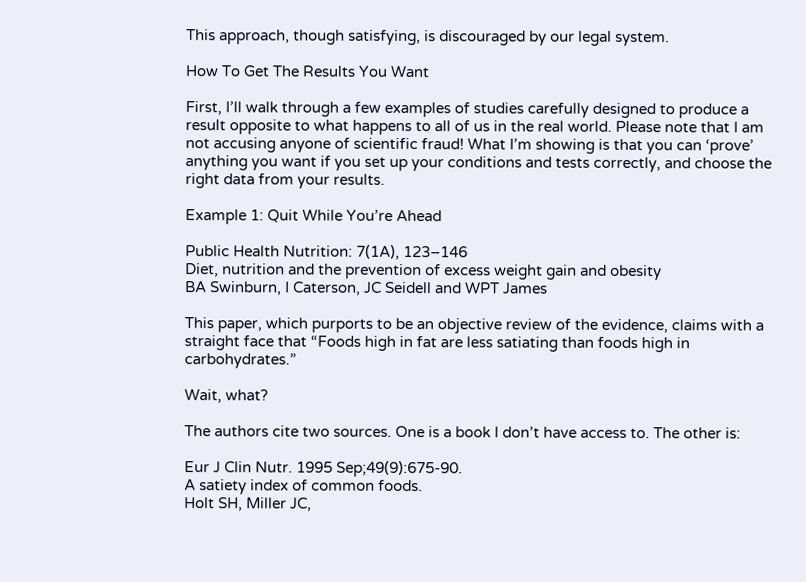This approach, though satisfying, is discouraged by our legal system.

How To Get The Results You Want

First, I’ll walk through a few examples of studies carefully designed to produce a result opposite to what happens to all of us in the real world. Please note that I am not accusing anyone of scientific fraud! What I’m showing is that you can ‘prove’ anything you want if you set up your conditions and tests correctly, and choose the right data from your results.

Example 1: Quit While You’re Ahead

Public Health Nutrition: 7(1A), 123–146
Diet, nutrition and the prevention of excess weight gain and obesity
BA Swinburn, I Caterson, JC Seidell and WPT James

This paper, which purports to be an objective review of the evidence, claims with a straight face that “Foods high in fat are less satiating than foods high in carbohydrates.”

Wait, what?

The authors cite two sources. One is a book I don’t have access to. The other is:

Eur J Clin Nutr. 1995 Sep;49(9):675-90.
A satiety index of common foods.
Holt SH, Miller JC,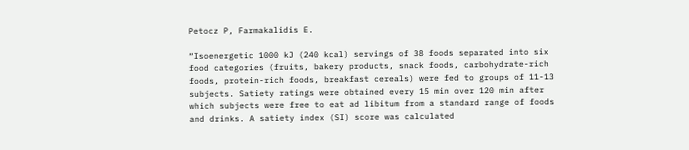Petocz P, Farmakalidis E.

“Isoenergetic 1000 kJ (240 kcal) servings of 38 foods separated into six food categories (fruits, bakery products, snack foods, carbohydrate-rich foods, protein-rich foods, breakfast cereals) were fed to groups of 11-13 subjects. Satiety ratings were obtained every 15 min over 120 min after which subjects were free to eat ad libitum from a standard range of foods and drinks. A satiety index (SI) score was calculated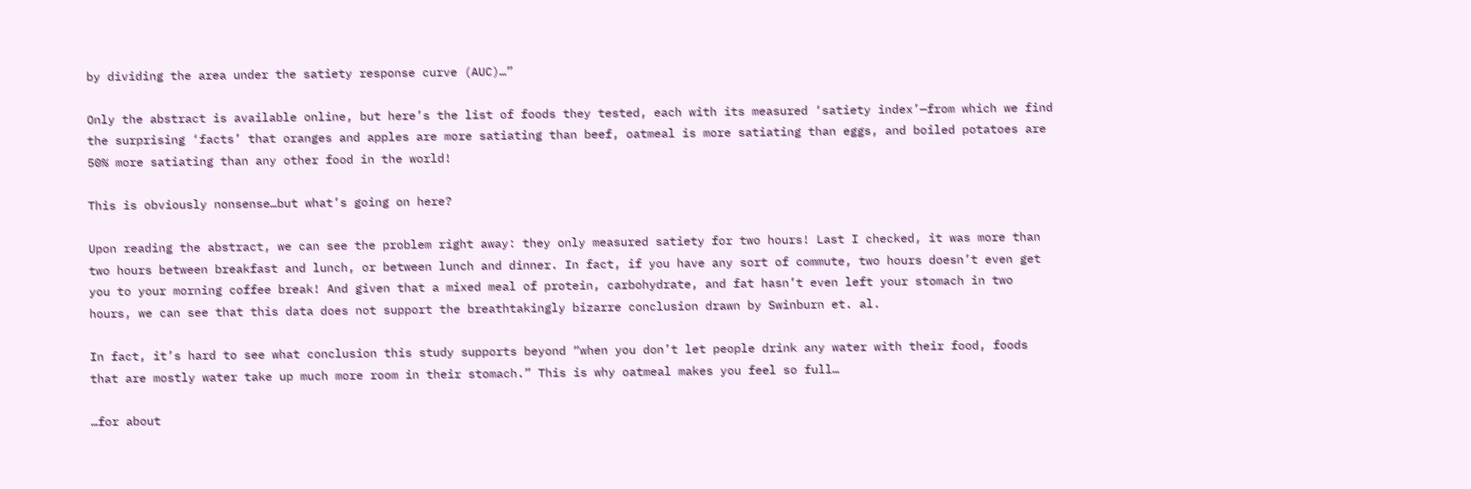by dividing the area under the satiety response curve (AUC)…”

Only the abstract is available online, but here’s the list of foods they tested, each with its measured ‘satiety index’—from which we find the surprising ‘facts’ that oranges and apples are more satiating than beef, oatmeal is more satiating than eggs, and boiled potatoes are 50% more satiating than any other food in the world!

This is obviously nonsense…but what’s going on here?

Upon reading the abstract, we can see the problem right away: they only measured satiety for two hours! Last I checked, it was more than two hours between breakfast and lunch, or between lunch and dinner. In fact, if you have any sort of commute, two hours doesn’t even get you to your morning coffee break! And given that a mixed meal of protein, carbohydrate, and fat hasn’t even left your stomach in two hours, we can see that this data does not support the breathtakingly bizarre conclusion drawn by Swinburn et. al.

In fact, it’s hard to see what conclusion this study supports beyond “when you don’t let people drink any water with their food, foods that are mostly water take up much more room in their stomach.” This is why oatmeal makes you feel so full…

…for about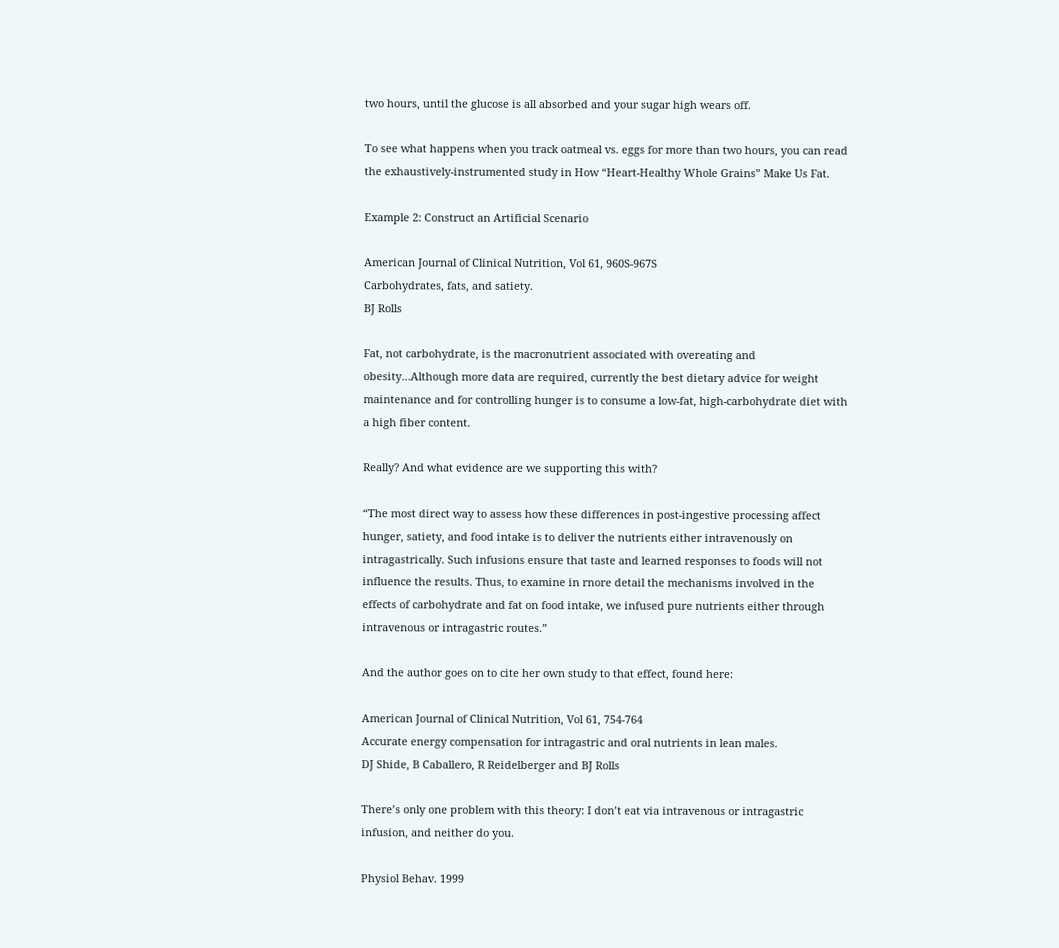two hours, until the glucose is all absorbed and your sugar high wears off.

To see what happens when you track oatmeal vs. eggs for more than two hours, you can read the exhaustively-instrumented study in How “Heart-Healthy Whole Grains” Make Us Fat.

Example 2: Construct an Artificial Scenario

American Journal of Clinical Nutrition, Vol 61, 960S-967S
Carbohydrates, fats, and satiety.
BJ Rolls

Fat, not carbohydrate, is the macronutrient associated with overeating and obesity…Although more data are required, currently the best dietary advice for weight maintenance and for controlling hunger is to consume a low-fat, high-carbohydrate diet with a high fiber content.

Really? And what evidence are we supporting this with?

“The most direct way to assess how these differences in post-ingestive processing affect hunger, satiety, and food intake is to deliver the nutrients either intravenously on intragastrically. Such infusions ensure that taste and learned responses to foods will not influence the results. Thus, to examine in rnore detail the mechanisms involved in the effects of carbohydrate and fat on food intake, we infused pure nutrients either through intravenous or intragastric routes.”

And the author goes on to cite her own study to that effect, found here:

American Journal of Clinical Nutrition, Vol 61, 754-764
Accurate energy compensation for intragastric and oral nutrients in lean males.
DJ Shide, B Caballero, R Reidelberger and BJ Rolls

There’s only one problem with this theory: I don’t eat via intravenous or intragastric infusion, and neither do you.

Physiol Behav. 1999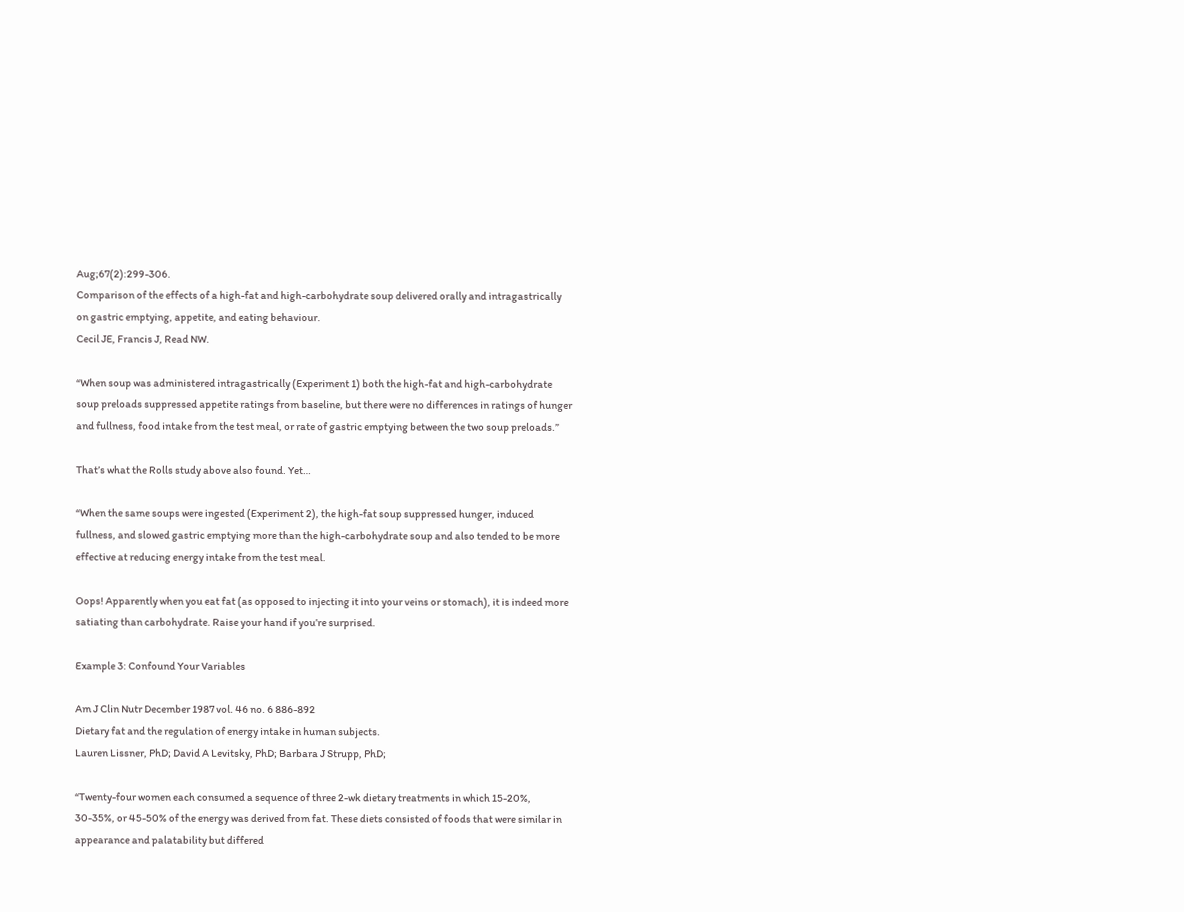Aug;67(2):299-306.
Comparison of the effects of a high-fat and high-carbohydrate soup delivered orally and intragastrically on gastric emptying, appetite, and eating behaviour.
Cecil JE, Francis J, Read NW.

“When soup was administered intragastrically (Experiment 1) both the high-fat and high-carbohydrate soup preloads suppressed appetite ratings from baseline, but there were no differences in ratings of hunger and fullness, food intake from the test meal, or rate of gastric emptying between the two soup preloads.”

That’s what the Rolls study above also found. Yet…

“When the same soups were ingested (Experiment 2), the high-fat soup suppressed hunger, induced fullness, and slowed gastric emptying more than the high-carbohydrate soup and also tended to be more effective at reducing energy intake from the test meal.

Oops! Apparently when you eat fat (as opposed to injecting it into your veins or stomach), it is indeed more satiating than carbohydrate. Raise your hand if you’re surprised.

Example 3: Confound Your Variables

Am J Clin Nutr December 1987 vol. 46 no. 6 886-892
Dietary fat and the regulation of energy intake in human subjects.
Lauren Lissner, PhD; David A Levitsky, PhD; Barbara J Strupp, PhD;

“Twenty-four women each consumed a sequence of three 2-wk dietary treatments in which 15-20%, 30-35%, or 45-50% of the energy was derived from fat. These diets consisted of foods that were similar in appearance and palatability but differed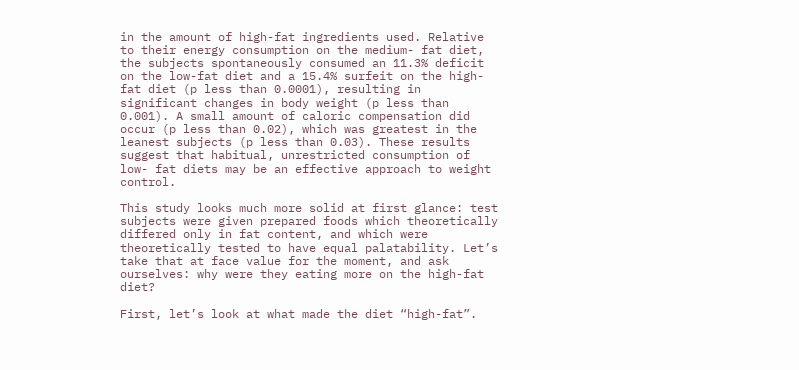in the amount of high-fat ingredients used. Relative to their energy consumption on the medium- fat diet, the subjects spontaneously consumed an 11.3% deficit on the low-fat diet and a 15.4% surfeit on the high-fat diet (p less than 0.0001), resulting in significant changes in body weight (p less than 0.001). A small amount of caloric compensation did occur (p less than 0.02), which was greatest in the leanest subjects (p less than 0.03). These results suggest that habitual, unrestricted consumption of low- fat diets may be an effective approach to weight control.

This study looks much more solid at first glance: test subjects were given prepared foods which theoretically differed only in fat content, and which were theoretically tested to have equal palatability. Let’s take that at face value for the moment, and ask ourselves: why were they eating more on the high-fat diet?

First, let’s look at what made the diet “high-fat”.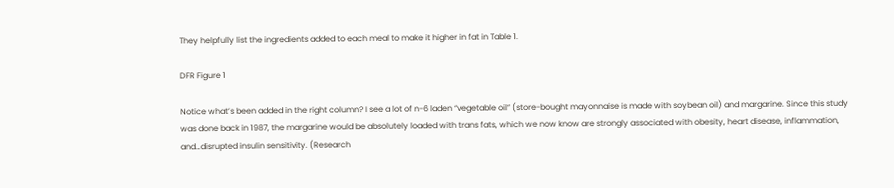They helpfully list the ingredients added to each meal to make it higher in fat in Table 1.

DFR Figure 1

Notice what’s been added in the right column? I see a lot of n-6 laden “vegetable oil” (store-bought mayonnaise is made with soybean oil) and margarine. Since this study was done back in 1987, the margarine would be absolutely loaded with trans fats, which we now know are strongly associated with obesity, heart disease, inflammation, and…disrupted insulin sensitivity. (Research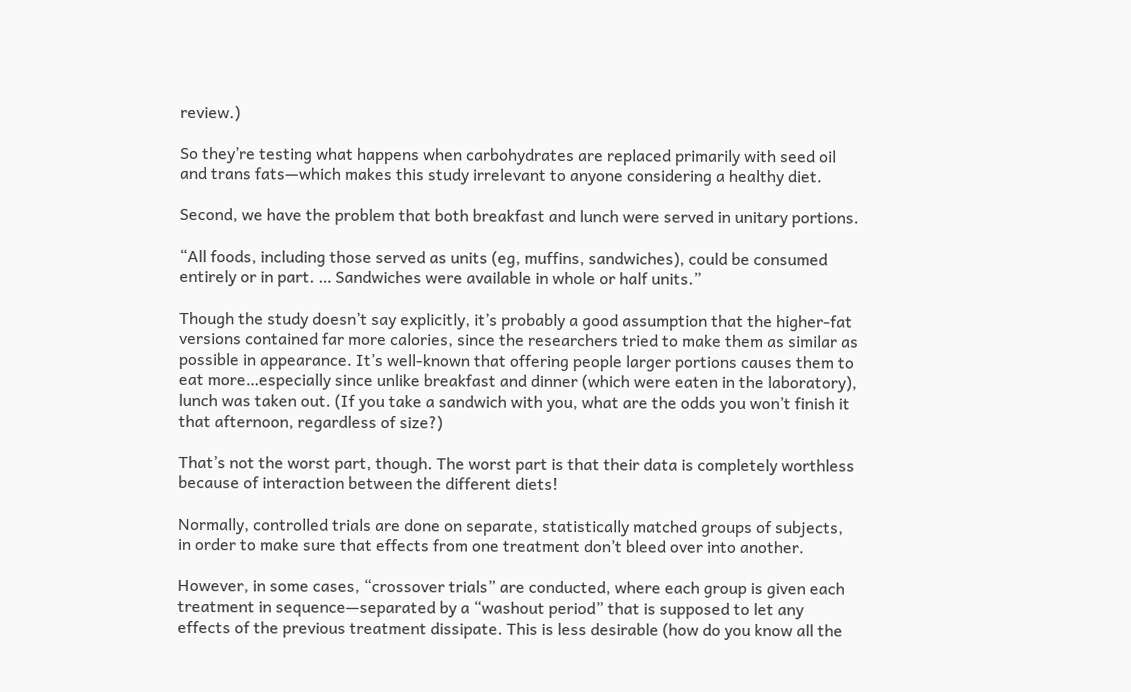review.)

So they’re testing what happens when carbohydrates are replaced primarily with seed oil and trans fats—which makes this study irrelevant to anyone considering a healthy diet.

Second, we have the problem that both breakfast and lunch were served in unitary portions.

“All foods, including those served as units (eg, muffins, sandwiches), could be consumed entirely or in part. … Sandwiches were available in whole or half units.”

Though the study doesn’t say explicitly, it’s probably a good assumption that the higher-fat versions contained far more calories, since the researchers tried to make them as similar as possible in appearance. It’s well-known that offering people larger portions causes them to eat more…especially since unlike breakfast and dinner (which were eaten in the laboratory), lunch was taken out. (If you take a sandwich with you, what are the odds you won’t finish it that afternoon, regardless of size?)

That’s not the worst part, though. The worst part is that their data is completely worthless because of interaction between the different diets!

Normally, controlled trials are done on separate, statistically matched groups of subjects, in order to make sure that effects from one treatment don’t bleed over into another.

However, in some cases, “crossover trials” are conducted, where each group is given each treatment in sequence—separated by a “washout period” that is supposed to let any effects of the previous treatment dissipate. This is less desirable (how do you know all the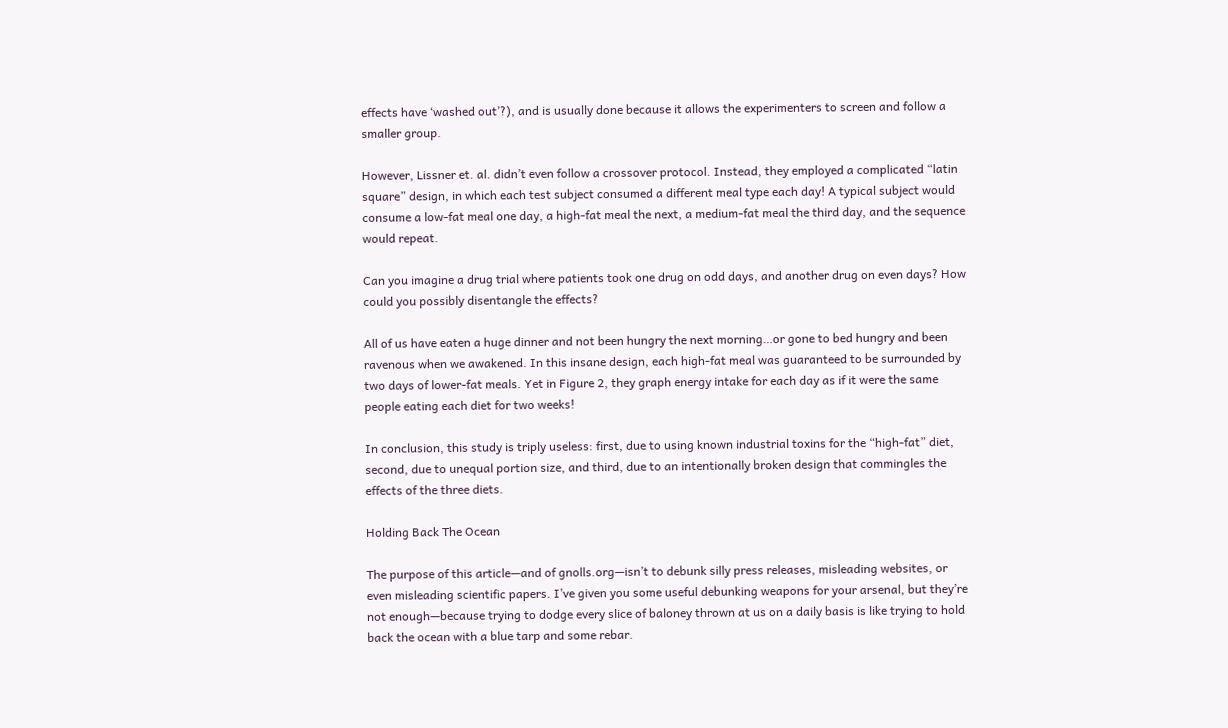effects have ‘washed out’?), and is usually done because it allows the experimenters to screen and follow a smaller group.

However, Lissner et. al. didn’t even follow a crossover protocol. Instead, they employed a complicated “latin square” design, in which each test subject consumed a different meal type each day! A typical subject would consume a low-fat meal one day, a high-fat meal the next, a medium-fat meal the third day, and the sequence would repeat.

Can you imagine a drug trial where patients took one drug on odd days, and another drug on even days? How could you possibly disentangle the effects?

All of us have eaten a huge dinner and not been hungry the next morning…or gone to bed hungry and been ravenous when we awakened. In this insane design, each high-fat meal was guaranteed to be surrounded by two days of lower-fat meals. Yet in Figure 2, they graph energy intake for each day as if it were the same people eating each diet for two weeks!

In conclusion, this study is triply useless: first, due to using known industrial toxins for the “high-fat” diet, second, due to unequal portion size, and third, due to an intentionally broken design that commingles the effects of the three diets.

Holding Back The Ocean

The purpose of this article—and of gnolls.org—isn’t to debunk silly press releases, misleading websites, or even misleading scientific papers. I’ve given you some useful debunking weapons for your arsenal, but they’re not enough—because trying to dodge every slice of baloney thrown at us on a daily basis is like trying to hold back the ocean with a blue tarp and some rebar.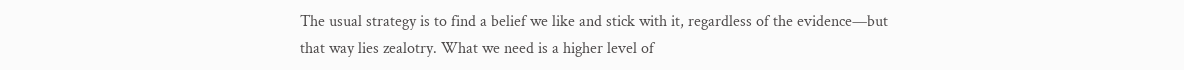The usual strategy is to find a belief we like and stick with it, regardless of the evidence—but that way lies zealotry. What we need is a higher level of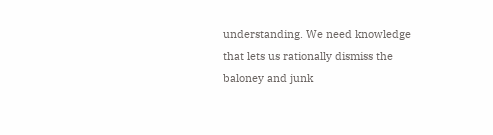understanding. We need knowledge that lets us rationally dismiss the baloney and junk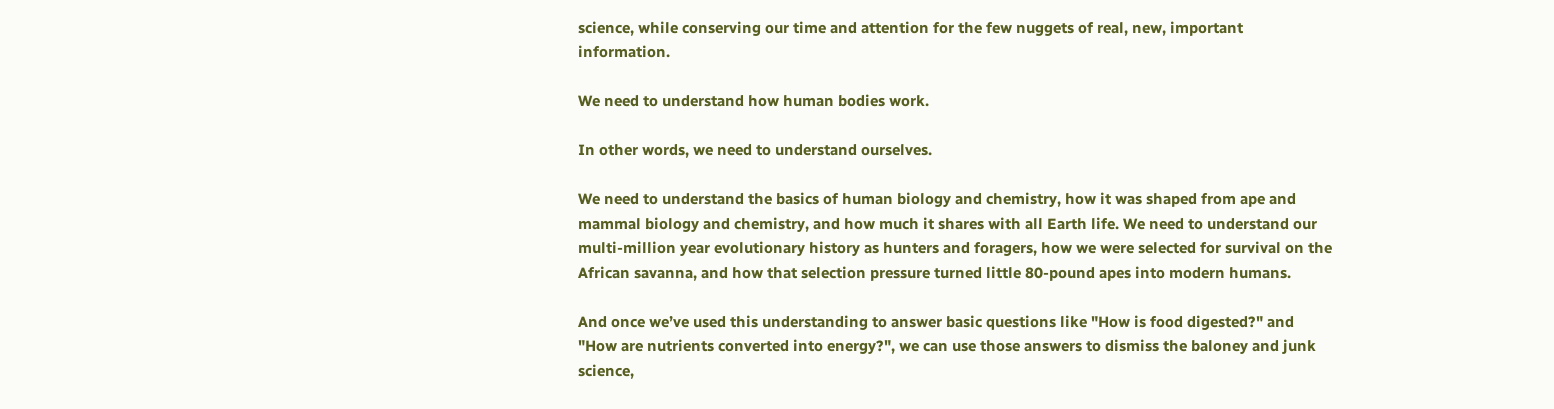science, while conserving our time and attention for the few nuggets of real, new, important information.

We need to understand how human bodies work.

In other words, we need to understand ourselves.

We need to understand the basics of human biology and chemistry, how it was shaped from ape and mammal biology and chemistry, and how much it shares with all Earth life. We need to understand our multi-million year evolutionary history as hunters and foragers, how we were selected for survival on the African savanna, and how that selection pressure turned little 80-pound apes into modern humans.

And once we’ve used this understanding to answer basic questions like "How is food digested?" and "How are nutrients converted into energy?", we can use those answers to dismiss the baloney and junk science,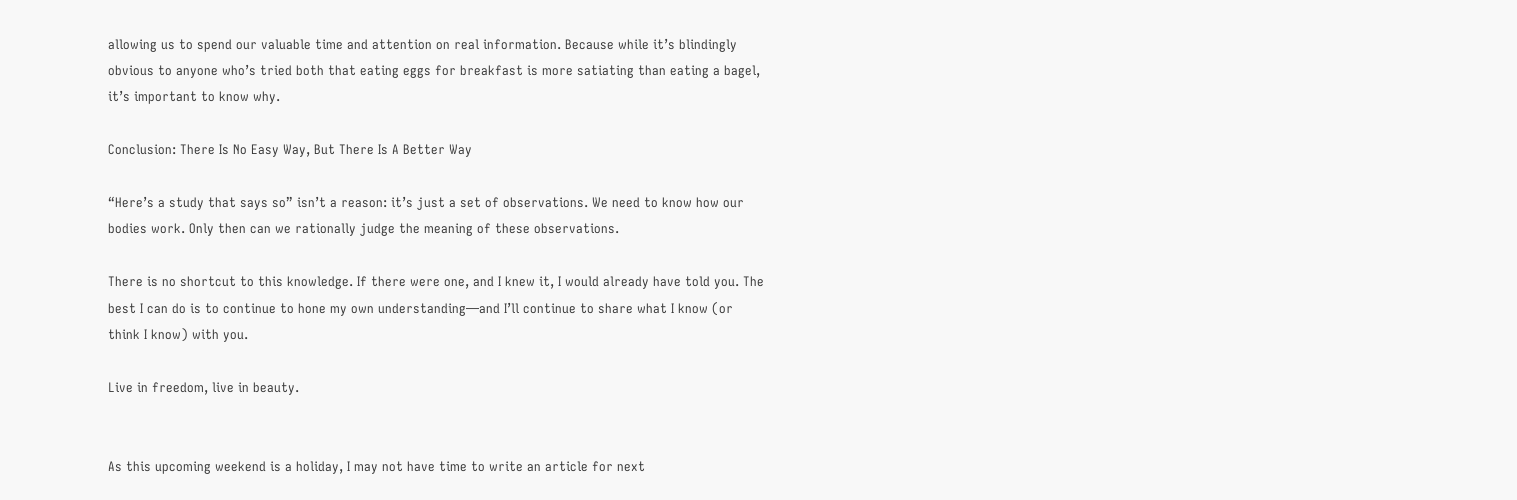allowing us to spend our valuable time and attention on real information. Because while it’s blindingly obvious to anyone who’s tried both that eating eggs for breakfast is more satiating than eating a bagel, it’s important to know why.

Conclusion: There Is No Easy Way, But There Is A Better Way

“Here’s a study that says so” isn’t a reason: it’s just a set of observations. We need to know how our bodies work. Only then can we rationally judge the meaning of these observations.

There is no shortcut to this knowledge. If there were one, and I knew it, I would already have told you. The best I can do is to continue to hone my own understanding—and I’ll continue to share what I know (or think I know) with you.

Live in freedom, live in beauty.


As this upcoming weekend is a holiday, I may not have time to write an article for next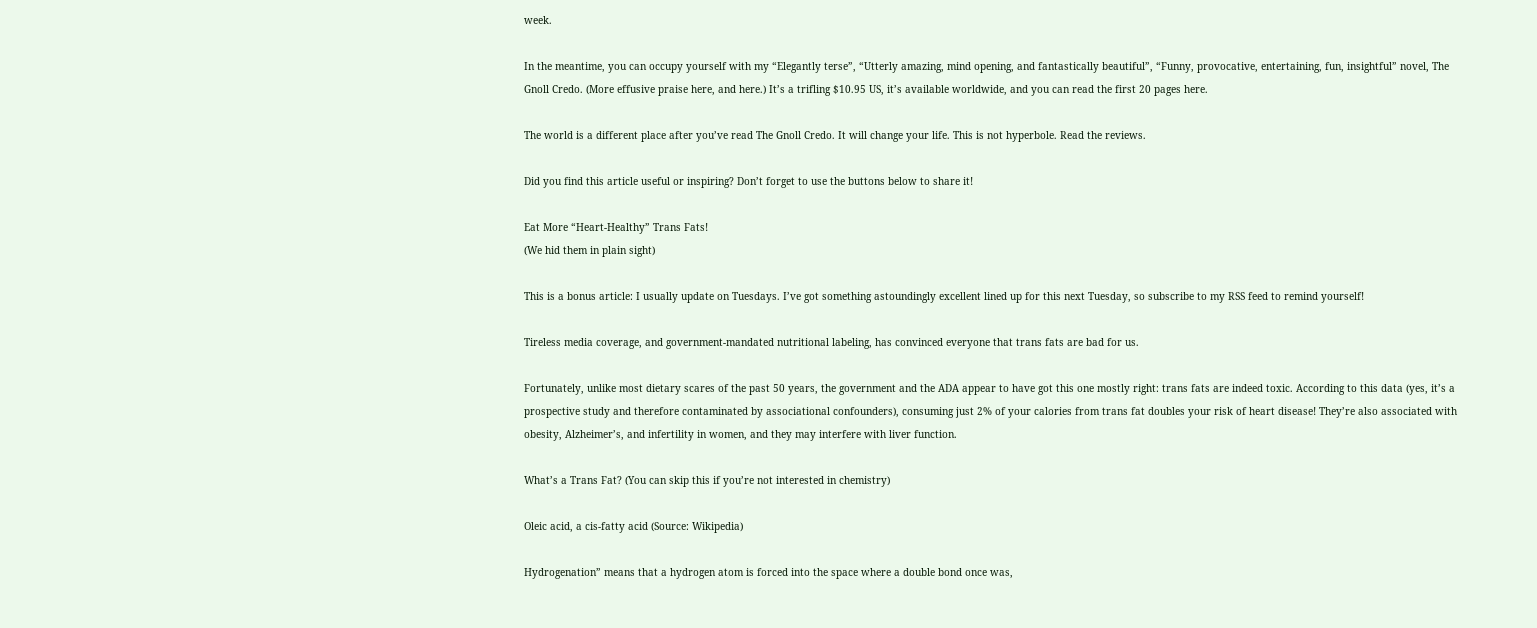week.

In the meantime, you can occupy yourself with my “Elegantly terse”, “Utterly amazing, mind opening, and fantastically beautiful”, “Funny, provocative, entertaining, fun, insightful” novel, The Gnoll Credo. (More effusive praise here, and here.) It’s a trifling $10.95 US, it’s available worldwide, and you can read the first 20 pages here.

The world is a different place after you’ve read The Gnoll Credo. It will change your life. This is not hyperbole. Read the reviews.

Did you find this article useful or inspiring? Don’t forget to use the buttons below to share it!

Eat More “Heart-Healthy” Trans Fats!
(We hid them in plain sight)

This is a bonus article: I usually update on Tuesdays. I’ve got something astoundingly excellent lined up for this next Tuesday, so subscribe to my RSS feed to remind yourself!

Tireless media coverage, and government-mandated nutritional labeling, has convinced everyone that trans fats are bad for us.

Fortunately, unlike most dietary scares of the past 50 years, the government and the ADA appear to have got this one mostly right: trans fats are indeed toxic. According to this data (yes, it’s a prospective study and therefore contaminated by associational confounders), consuming just 2% of your calories from trans fat doubles your risk of heart disease! They’re also associated with obesity, Alzheimer’s, and infertility in women, and they may interfere with liver function.

What’s a Trans Fat? (You can skip this if you’re not interested in chemistry)

Oleic acid, a cis-fatty acid (Source: Wikipedia)

Hydrogenation” means that a hydrogen atom is forced into the space where a double bond once was,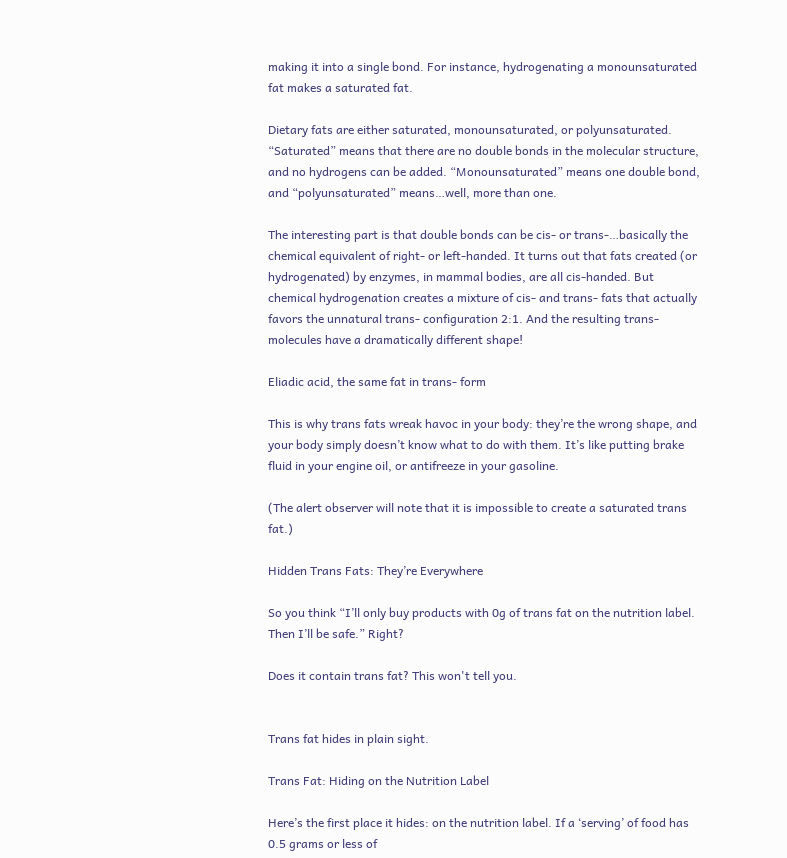making it into a single bond. For instance, hydrogenating a monounsaturated fat makes a saturated fat.

Dietary fats are either saturated, monounsaturated, or polyunsaturated. “Saturated” means that there are no double bonds in the molecular structure, and no hydrogens can be added. “Monounsaturated” means one double bond, and “polyunsaturated” means…well, more than one.

The interesting part is that double bonds can be cis- or trans-…basically the chemical equivalent of right- or left-handed. It turns out that fats created (or hydrogenated) by enzymes, in mammal bodies, are all cis-handed. But chemical hydrogenation creates a mixture of cis- and trans- fats that actually favors the unnatural trans- configuration 2:1. And the resulting trans- molecules have a dramatically different shape!

Eliadic acid, the same fat in trans- form

This is why trans fats wreak havoc in your body: they’re the wrong shape, and your body simply doesn’t know what to do with them. It’s like putting brake fluid in your engine oil, or antifreeze in your gasoline.

(The alert observer will note that it is impossible to create a saturated trans fat.)

Hidden Trans Fats: They’re Everywhere

So you think “I’ll only buy products with 0g of trans fat on the nutrition label. Then I’ll be safe.” Right?

Does it contain trans fat? This won't tell you.


Trans fat hides in plain sight.

Trans Fat: Hiding on the Nutrition Label

Here’s the first place it hides: on the nutrition label. If a ‘serving’ of food has 0.5 grams or less of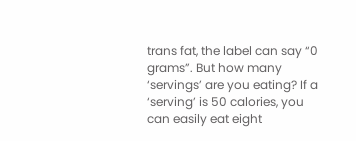trans fat, the label can say “0 grams”. But how many ‘servings’ are you eating? If a ‘serving’ is 50 calories, you can easily eat eight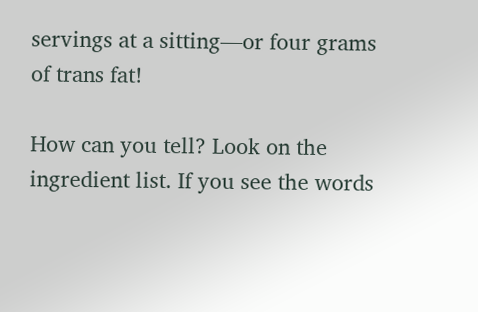servings at a sitting—or four grams of trans fat!

How can you tell? Look on the ingredient list. If you see the words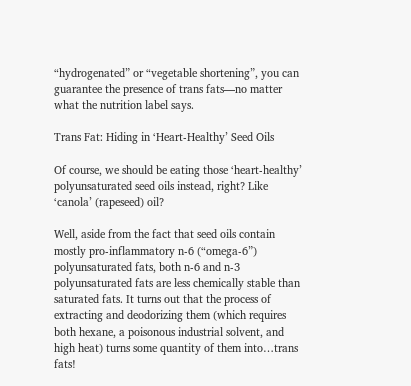“hydrogenated” or “vegetable shortening”, you can guarantee the presence of trans fats—no matter what the nutrition label says.

Trans Fat: Hiding in ‘Heart-Healthy’ Seed Oils

Of course, we should be eating those ‘heart-healthy’ polyunsaturated seed oils instead, right? Like ‘canola’ (rapeseed) oil?

Well, aside from the fact that seed oils contain mostly pro-inflammatory n-6 (“omega-6”) polyunsaturated fats, both n-6 and n-3 polyunsaturated fats are less chemically stable than saturated fats. It turns out that the process of extracting and deodorizing them (which requires both hexane, a poisonous industrial solvent, and high heat) turns some quantity of them into…trans fats!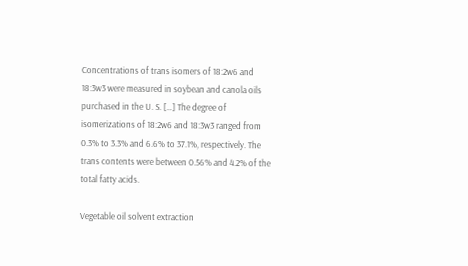Concentrations of trans isomers of 18:2w6 and 18:3w3 were measured in soybean and canola oils purchased in the U. S. […] The degree of isomerizations of 18:2w6 and 18:3w3 ranged from 0.3% to 3.3% and 6.6% to 37.1%, respectively. The trans contents were between 0.56% and 4.2% of the total fatty acids.

Vegetable oil solvent extraction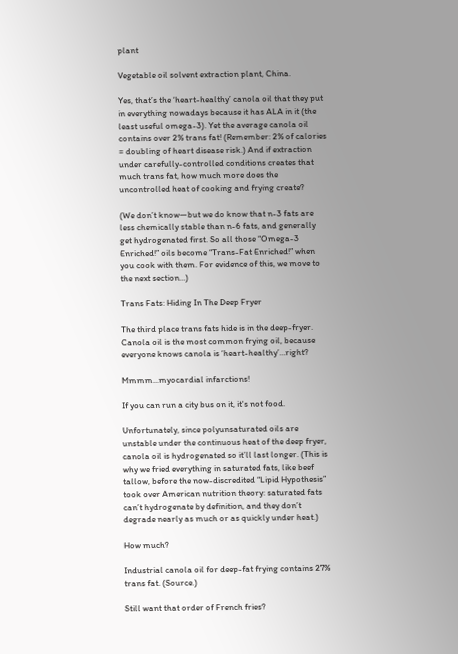plant

Vegetable oil solvent extraction plant, China.

Yes, that’s the ‘heart-healthy’ canola oil that they put in everything nowadays because it has ALA in it (the least useful omega-3). Yet the average canola oil contains over 2% trans fat! (Remember: 2% of calories = doubling of heart disease risk.) And if extraction under carefully-controlled conditions creates that much trans fat, how much more does the uncontrolled heat of cooking and frying create?

(We don’t know—but we do know that n-3 fats are less chemically stable than n-6 fats, and generally get hydrogenated first. So all those “Omega-3 Enriched!” oils become “Trans-Fat Enriched!” when you cook with them. For evidence of this, we move to the next section…)

Trans Fats: Hiding In The Deep Fryer

The third place trans fats hide is in the deep-fryer. Canola oil is the most common frying oil, because everyone knows canola is ‘heart-healthy’…right?

Mmmm...myocardial infarctions!

If you can run a city bus on it, it's not food.

Unfortunately, since polyunsaturated oils are unstable under the continuous heat of the deep fryer, canola oil is hydrogenated so it’ll last longer. (This is why we fried everything in saturated fats, like beef tallow, before the now-discredited “Lipid Hypothesis” took over American nutrition theory: saturated fats can’t hydrogenate by definition, and they don’t degrade nearly as much or as quickly under heat.)

How much?

Industrial canola oil for deep-fat frying contains 27% trans fat. (Source.)

Still want that order of French fries?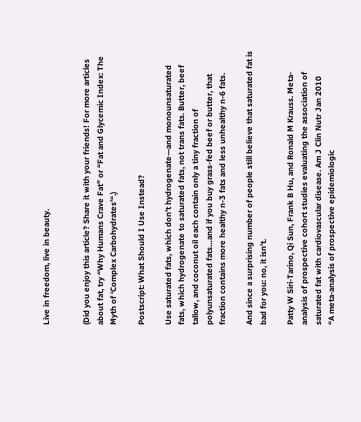Live in freedom, live in beauty.


(Did you enjoy this article? Share it with your friends! For more articles about fat, try “Why Humans Crave Fat” or “Fat and Glycemic Index: The Myth of ‘Complex Carbohydrates’“.)

Postscript: What Should I Use Instead?

Use saturated fats, which don’t hydrogenate—and monounsaturated fats, which hydrogenate to saturated fats, not trans fats. Butter, beef tallow, and coconut oil each contain only a tiny fraction of polyunsaturated fats…and if you buy grass-fed beef or butter, that fraction contains more healthy n-3 fats and less unhealthy n-6 fats.

And since a surprising number of people still believe that saturated fat is bad for you: no, it isn’t.

Patty W Siri-Tarino, Qi Sun, Frank B Hu, and Ronald M Krauss. Meta-analysis of prospective cohort studies evaluating the association of saturated fat with cardiovascular disease. Am J Clin Nutr Jan 2010
“A meta-analysis of prospective epidemiologic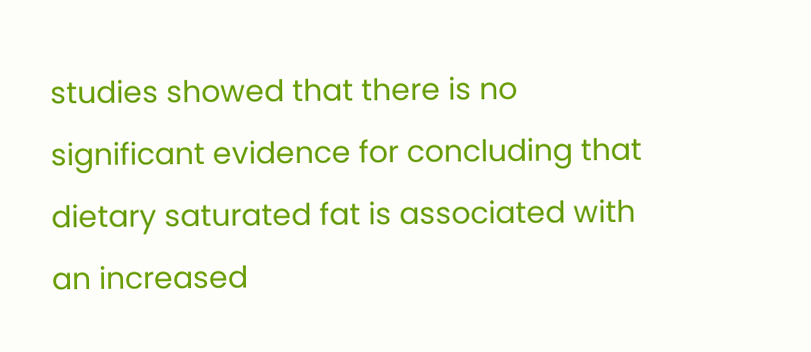studies showed that there is no significant evidence for concluding that dietary saturated fat is associated with an increased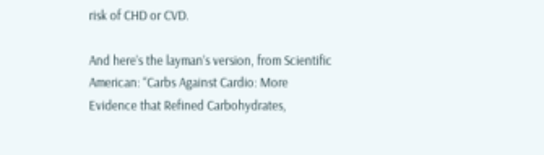risk of CHD or CVD.

And here’s the layman’s version, from Scientific American: “Carbs Against Cardio: More Evidence that Refined Carbohydrates,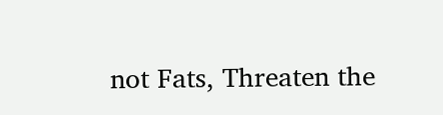not Fats, Threaten the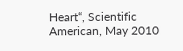Heart“, Scientific American, May 2010